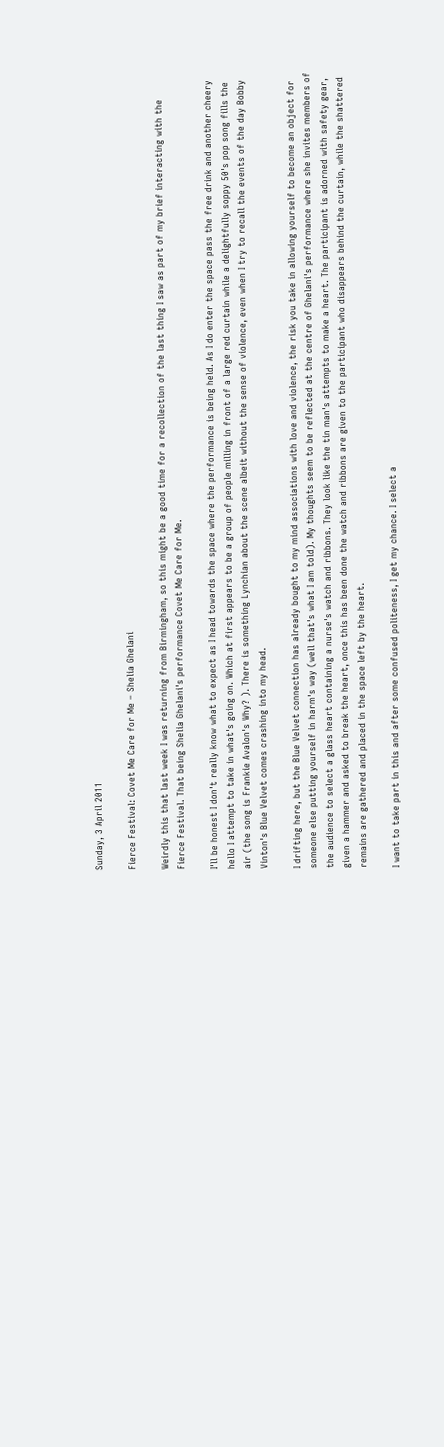Sunday, 3 April 2011

Fierce Festival: Covet Me Care for Me – Shelia Ghelani

Weirdly this that last week I was returning from Birmingham, so this might be a good time for a recollection of the last thing I saw as part of my brief interacting with the Fierce Festival. That being Shelia Ghelani's performance Covet Me Care for Me.

I'll be honest I don't really know what to expect as I head towards the space where the performance is being held. As I do enter the space pass the free drink and another cheery hello I attempt to take in what's going on. Which at first appears to be a group of people milling in front of a large red curtain while a delightfully soppy 50's pop song fills the air (the song is Frankie Avalon's Why? ). There is something Lynchian about the scene albeit without the sense of violence, even when I try to recall the events of the day Bobby Vinton's Blue Velvet comes crashing into my head.

I drifting here, but the Blue Velvet connection has already bought to my mind associations with love and violence, the risk you take in allowing yourself to become an object for someone else putting yourself in harm's way (well that's what I am told). My thoughts seem to be reflected at the centre of Ghelani's performance where she invites members of the audience to select a glass heart containing a nurse's watch and ribbons. They look like the tin man's attempts to make a heart. The participant is adorned with safety gear, given a hammer and asked to break the heart, once this has been done the watch and ribbons are given to the participant who disappears behind the curtain, while the shattered remains are gathered and placed in the space left by the heart.

I want to take part in this and after some confused politeness, I get my chance. I select a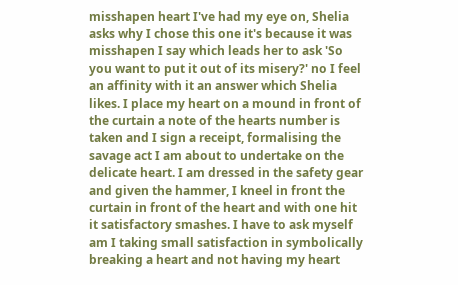misshapen heart I've had my eye on, Shelia asks why I chose this one it's because it was misshapen I say which leads her to ask 'So you want to put it out of its misery?' no I feel an affinity with it an answer which Shelia likes. I place my heart on a mound in front of the curtain a note of the hearts number is taken and I sign a receipt, formalising the savage act I am about to undertake on the delicate heart. I am dressed in the safety gear and given the hammer, I kneel in front the curtain in front of the heart and with one hit it satisfactory smashes. I have to ask myself am I taking small satisfaction in symbolically breaking a heart and not having my heart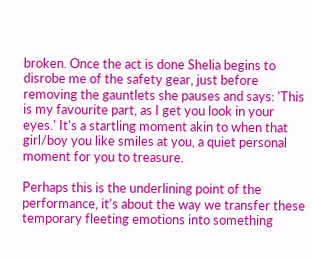broken. Once the act is done Shelia begins to disrobe me of the safety gear, just before removing the gauntlets she pauses and says: 'This is my favourite part, as I get you look in your eyes.' It's a startling moment akin to when that girl/boy you like smiles at you, a quiet personal moment for you to treasure.

Perhaps this is the underlining point of the performance, it's about the way we transfer these temporary fleeting emotions into something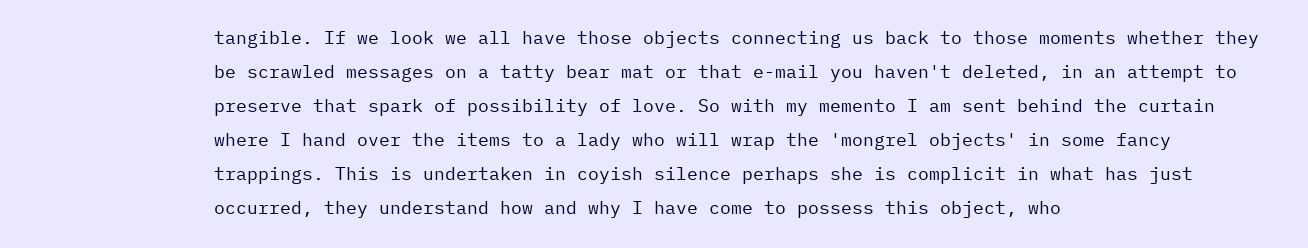tangible. If we look we all have those objects connecting us back to those moments whether they be scrawled messages on a tatty bear mat or that e-mail you haven't deleted, in an attempt to preserve that spark of possibility of love. So with my memento I am sent behind the curtain where I hand over the items to a lady who will wrap the 'mongrel objects' in some fancy trappings. This is undertaken in coyish silence perhaps she is complicit in what has just occurred, they understand how and why I have come to possess this object, who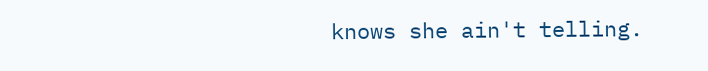knows she ain't telling.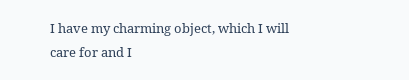I have my charming object, which I will care for and I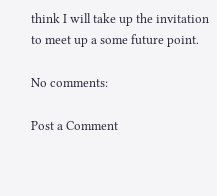think I will take up the invitation to meet up a some future point.

No comments:

Post a Comment